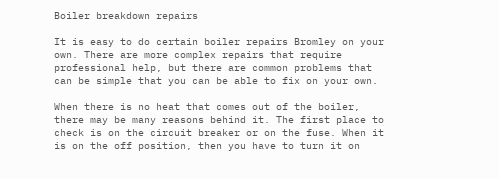Boiler breakdown repairs

It is easy to do certain boiler repairs Bromley on your own. There are more complex repairs that require professional help, but there are common problems that can be simple that you can be able to fix on your own.

When there is no heat that comes out of the boiler, there may be many reasons behind it. The first place to check is on the circuit breaker or on the fuse. When it is on the off position, then you have to turn it on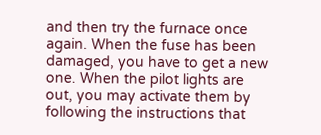and then try the furnace once again. When the fuse has been damaged, you have to get a new one. When the pilot lights are out, you may activate them by following the instructions that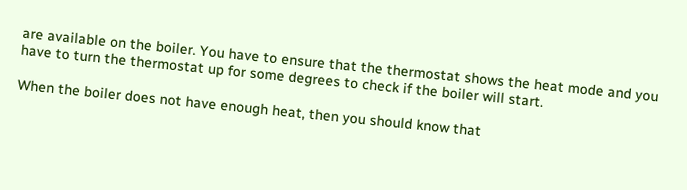are available on the boiler. You have to ensure that the thermostat shows the heat mode and you have to turn the thermostat up for some degrees to check if the boiler will start.

When the boiler does not have enough heat, then you should know that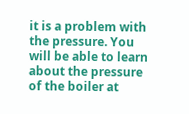it is a problem with the pressure. You will be able to learn about the pressure of the boiler at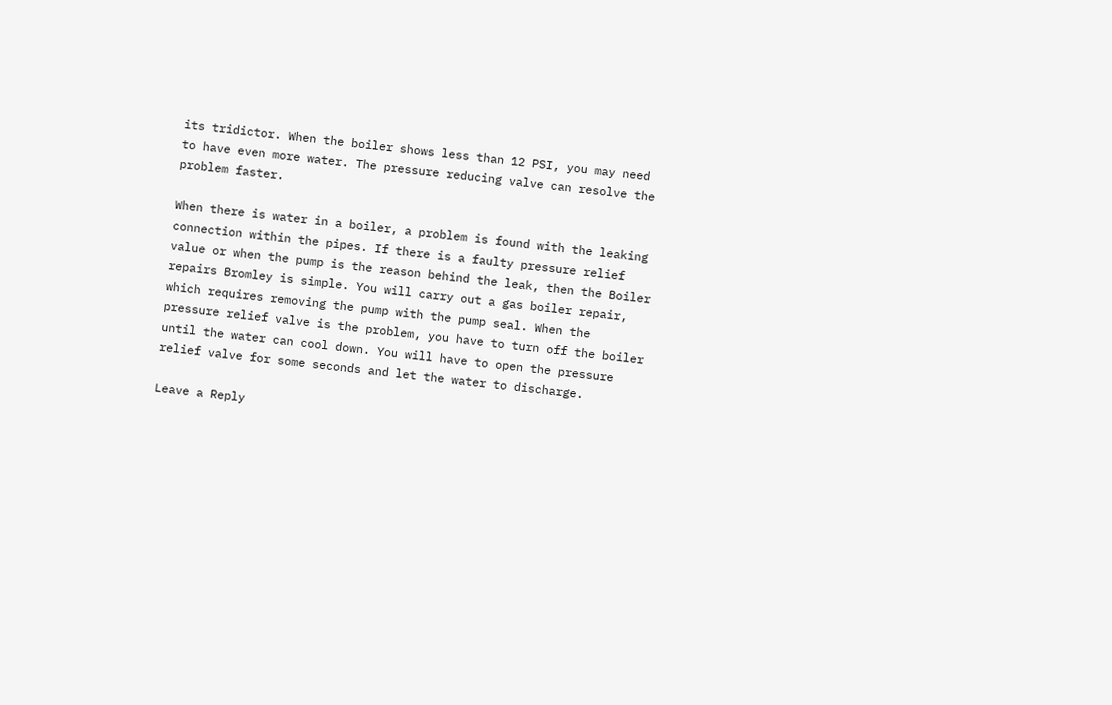its tridictor. When the boiler shows less than 12 PSI, you may need to have even more water. The pressure reducing valve can resolve the problem faster.

When there is water in a boiler, a problem is found with the leaking connection within the pipes. If there is a faulty pressure relief value or when the pump is the reason behind the leak, then the Boiler repairs Bromley is simple. You will carry out a gas boiler repair, which requires removing the pump with the pump seal. When the pressure relief valve is the problem, you have to turn off the boiler until the water can cool down. You will have to open the pressure relief valve for some seconds and let the water to discharge.

Leave a Reply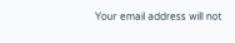Your email address will not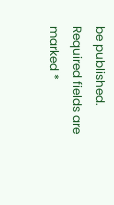be published. Required fields are marked *